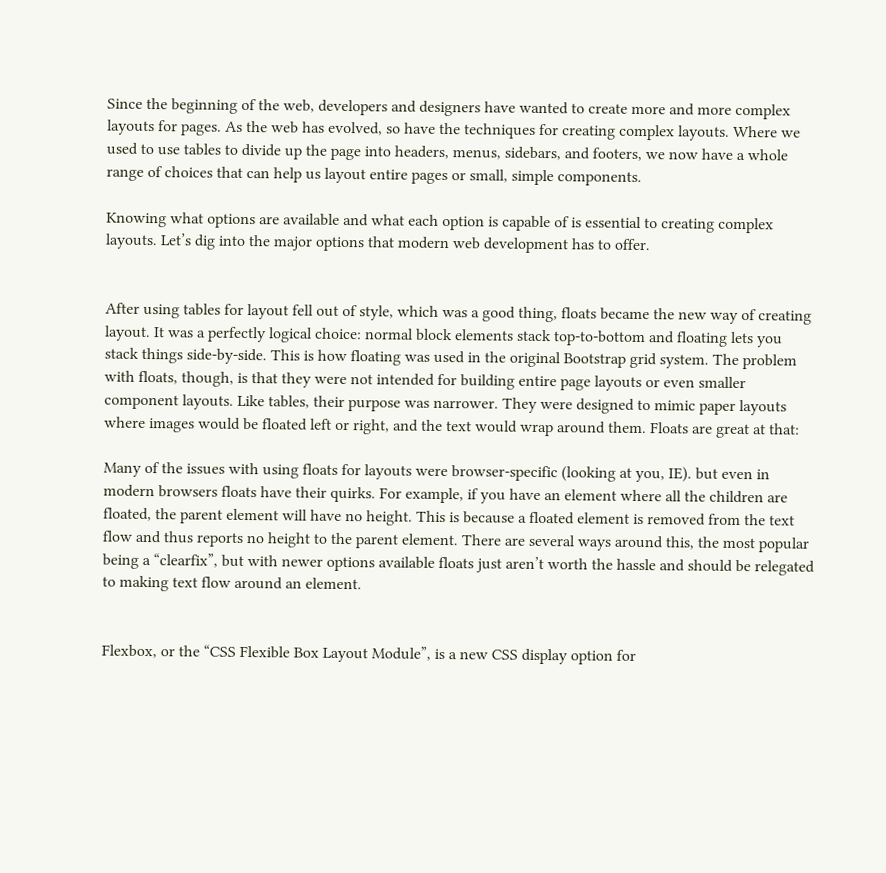Since the beginning of the web, developers and designers have wanted to create more and more complex layouts for pages. As the web has evolved, so have the techniques for creating complex layouts. Where we used to use tables to divide up the page into headers, menus, sidebars, and footers, we now have a whole range of choices that can help us layout entire pages or small, simple components.

Knowing what options are available and what each option is capable of is essential to creating complex layouts. Let’s dig into the major options that modern web development has to offer.


After using tables for layout fell out of style, which was a good thing, floats became the new way of creating layout. It was a perfectly logical choice: normal block elements stack top-to-bottom and floating lets you stack things side-by-side. This is how floating was used in the original Bootstrap grid system. The problem with floats, though, is that they were not intended for building entire page layouts or even smaller component layouts. Like tables, their purpose was narrower. They were designed to mimic paper layouts where images would be floated left or right, and the text would wrap around them. Floats are great at that:

Many of the issues with using floats for layouts were browser-specific (looking at you, IE). but even in modern browsers floats have their quirks. For example, if you have an element where all the children are floated, the parent element will have no height. This is because a floated element is removed from the text flow and thus reports no height to the parent element. There are several ways around this, the most popular being a “clearfix”, but with newer options available floats just aren’t worth the hassle and should be relegated to making text flow around an element.


Flexbox, or the “CSS Flexible Box Layout Module”, is a new CSS display option for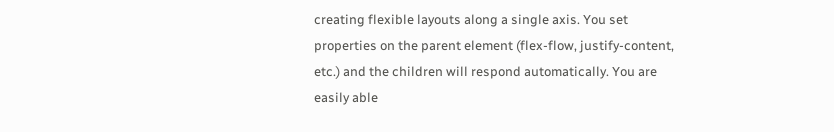creating flexible layouts along a single axis. You set properties on the parent element (flex-flow, justify-content, etc.) and the children will respond automatically. You are easily able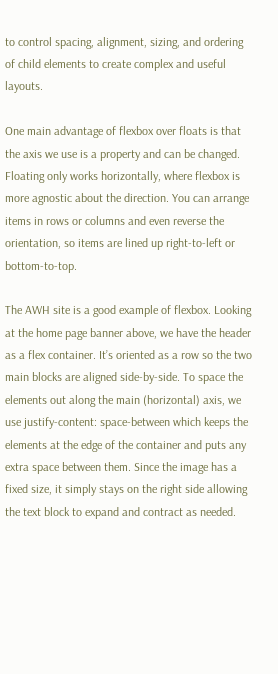to control spacing, alignment, sizing, and ordering of child elements to create complex and useful layouts.

One main advantage of flexbox over floats is that the axis we use is a property and can be changed. Floating only works horizontally, where flexbox is more agnostic about the direction. You can arrange items in rows or columns and even reverse the orientation, so items are lined up right-to-left or bottom-to-top.

The AWH site is a good example of flexbox. Looking at the home page banner above, we have the header as a flex container. It’s oriented as a row so the two main blocks are aligned side-by-side. To space the elements out along the main (horizontal) axis, we use justify-content: space-between which keeps the elements at the edge of the container and puts any extra space between them. Since the image has a fixed size, it simply stays on the right side allowing the text block to expand and contract as needed.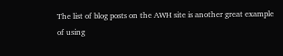The list of blog posts on the AWH site is another great example of using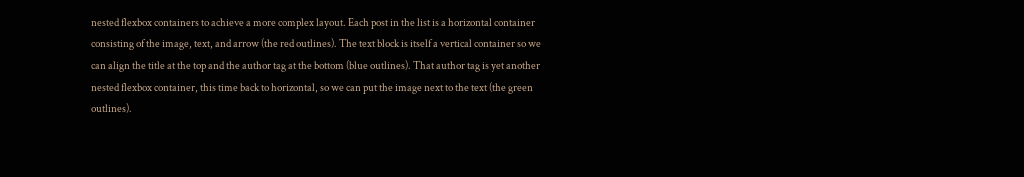nested flexbox containers to achieve a more complex layout. Each post in the list is a horizontal container consisting of the image, text, and arrow (the red outlines). The text block is itself a vertical container so we can align the title at the top and the author tag at the bottom (blue outlines). That author tag is yet another nested flexbox container, this time back to horizontal, so we can put the image next to the text (the green outlines).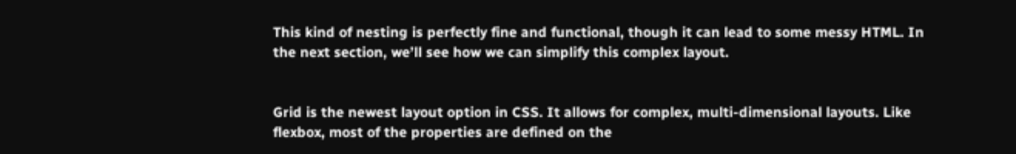This kind of nesting is perfectly fine and functional, though it can lead to some messy HTML. In the next section, we’ll see how we can simplify this complex layout.


Grid is the newest layout option in CSS. It allows for complex, multi-dimensional layouts. Like flexbox, most of the properties are defined on the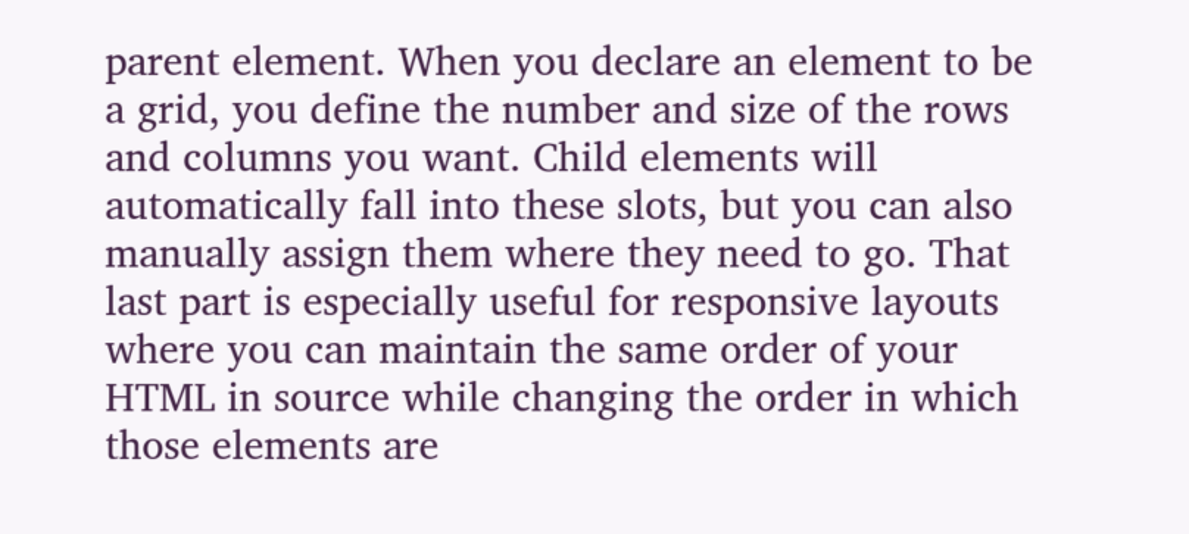parent element. When you declare an element to be a grid, you define the number and size of the rows and columns you want. Child elements will automatically fall into these slots, but you can also manually assign them where they need to go. That last part is especially useful for responsive layouts where you can maintain the same order of your HTML in source while changing the order in which those elements are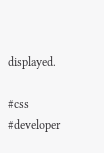displayed.

#css #developer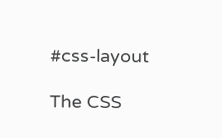#css-layout

The CSS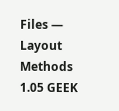Files — Layout Methods
1.05 GEEK